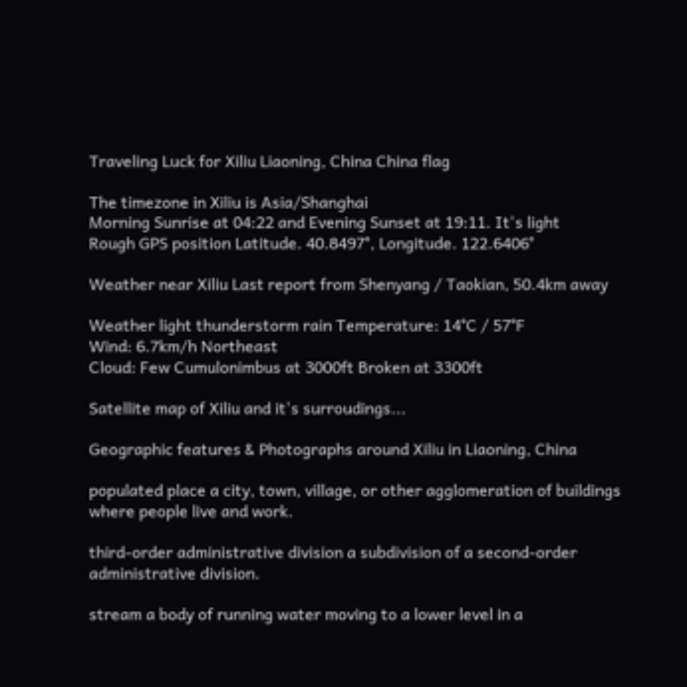Traveling Luck for Xiliu Liaoning, China China flag

The timezone in Xiliu is Asia/Shanghai
Morning Sunrise at 04:22 and Evening Sunset at 19:11. It's light
Rough GPS position Latitude. 40.8497°, Longitude. 122.6406°

Weather near Xiliu Last report from Shenyang / Taokian, 50.4km away

Weather light thunderstorm rain Temperature: 14°C / 57°F
Wind: 6.7km/h Northeast
Cloud: Few Cumulonimbus at 3000ft Broken at 3300ft

Satellite map of Xiliu and it's surroudings...

Geographic features & Photographs around Xiliu in Liaoning, China

populated place a city, town, village, or other agglomeration of buildings where people live and work.

third-order administrative division a subdivision of a second-order administrative division.

stream a body of running water moving to a lower level in a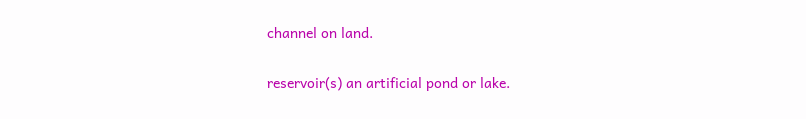channel on land.

reservoir(s) an artificial pond or lake.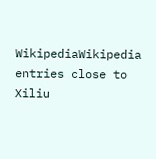WikipediaWikipedia entries close to Xiliu